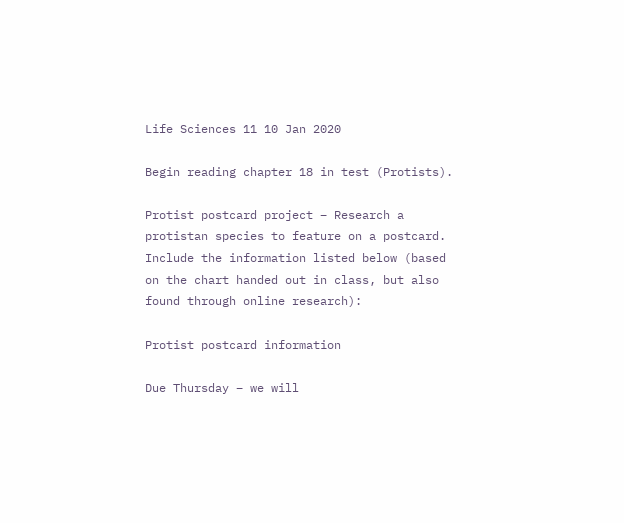Life Sciences 11 10 Jan 2020

Begin reading chapter 18 in test (Protists).

Protist postcard project – Research a protistan species to feature on a postcard. Include the information listed below (based on the chart handed out in class, but also found through online research):

Protist postcard information

Due Thursday – we will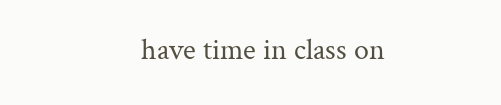have time in class on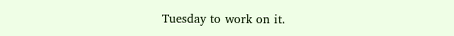Tuesday to work on it.